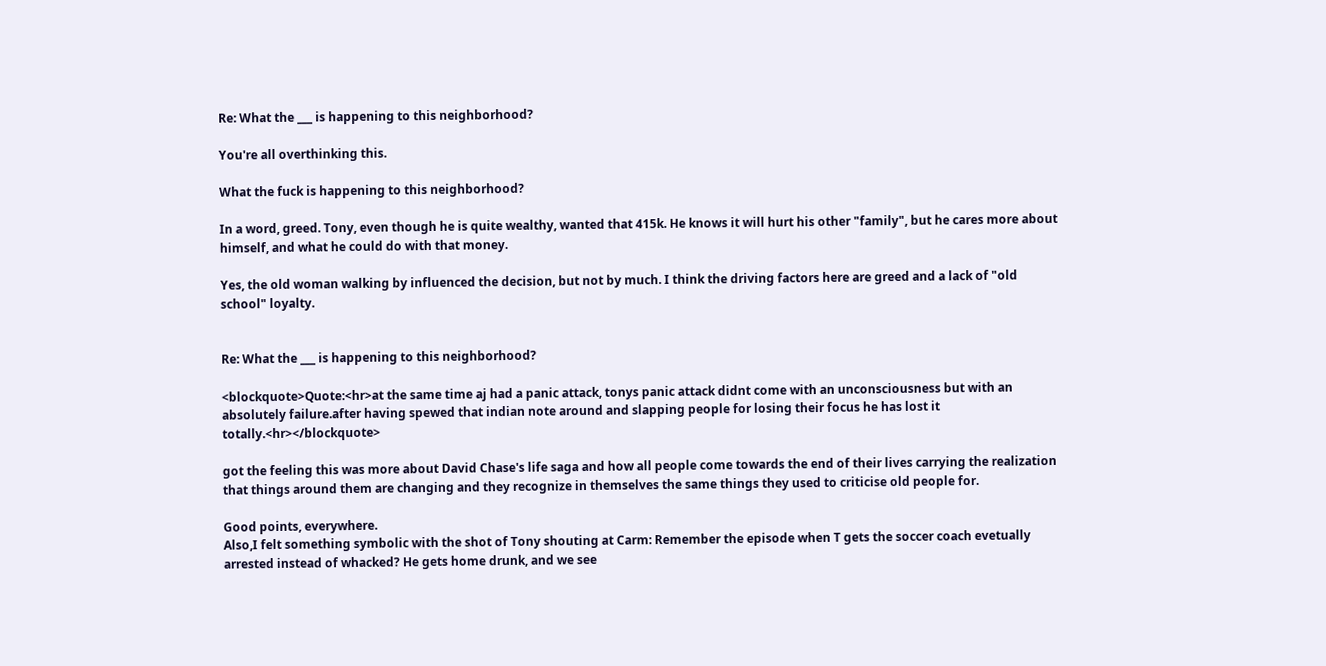Re: What the ___ is happening to this neighborhood?

You're all overthinking this.

What the fuck is happening to this neighborhood?

In a word, greed. Tony, even though he is quite wealthy, wanted that 415k. He knows it will hurt his other "family", but he cares more about himself, and what he could do with that money.

Yes, the old woman walking by influenced the decision, but not by much. I think the driving factors here are greed and a lack of "old school" loyalty.


Re: What the ___ is happening to this neighborhood?

<blockquote>Quote:<hr>at the same time aj had a panic attack, tonys panic attack didnt come with an unconsciousness but with an absolutely failure.after having spewed that indian note around and slapping people for losing their focus he has lost it totally.<hr></blockquote>

got the feeling this was more about David Chase's life saga and how all people come towards the end of their lives carrying the realization that things around them are changing and they recognize in themselves the same things they used to criticise old people for.

Good points, everywhere.
Also,I felt something symbolic with the shot of Tony shouting at Carm: Remember the episode when T gets the soccer coach evetually arrested instead of whacked? He gets home drunk, and we see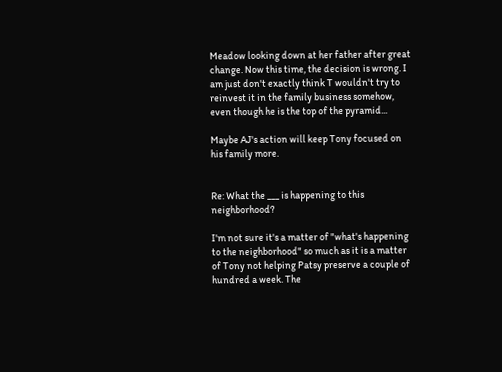Meadow looking down at her father after great change. Now this time, the decision is wrong. I am just don't exactly think T wouldn't try to reinvest it in the family business somehow, even though he is the top of the pyramid...

Maybe AJ's action will keep Tony focused on his family more.


Re: What the ___ is happening to this neighborhood?

I'm not sure it's a matter of "what's happening to the neighborhood" so much as it is a matter of Tony not helping Patsy preserve a couple of hundred a week. The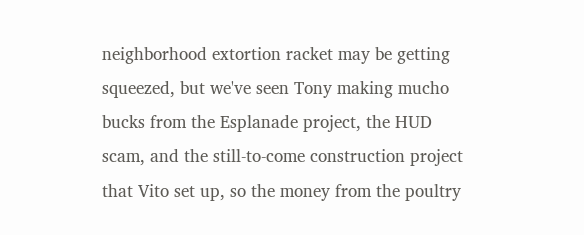neighborhood extortion racket may be getting squeezed, but we've seen Tony making mucho bucks from the Esplanade project, the HUD scam, and the still-to-come construction project that Vito set up, so the money from the poultry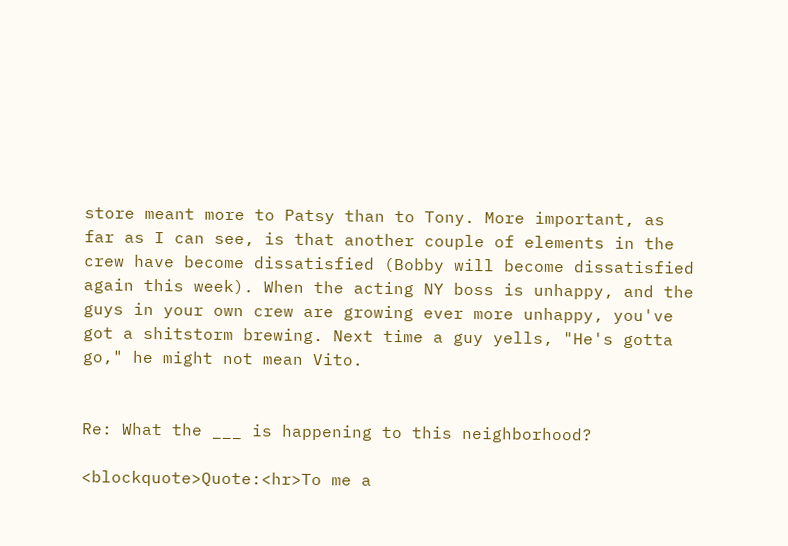store meant more to Patsy than to Tony. More important, as far as I can see, is that another couple of elements in the crew have become dissatisfied (Bobby will become dissatisfied again this week). When the acting NY boss is unhappy, and the guys in your own crew are growing ever more unhappy, you've got a shitstorm brewing. Next time a guy yells, "He's gotta go," he might not mean Vito.


Re: What the ___ is happening to this neighborhood?

<blockquote>Quote:<hr>To me a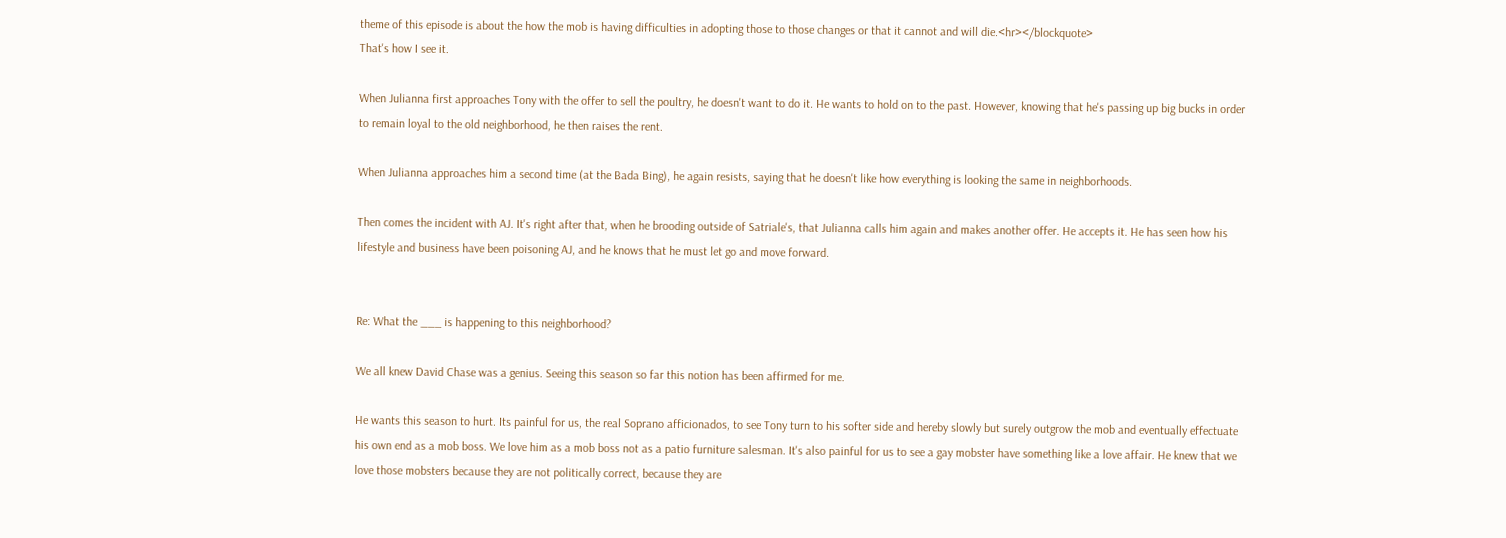theme of this episode is about the how the mob is having difficulties in adopting those to those changes or that it cannot and will die.<hr></blockquote>
That's how I see it.

When Julianna first approaches Tony with the offer to sell the poultry, he doesn't want to do it. He wants to hold on to the past. However, knowing that he's passing up big bucks in order to remain loyal to the old neighborhood, he then raises the rent.

When Julianna approaches him a second time (at the Bada Bing), he again resists, saying that he doesn't like how everything is looking the same in neighborhoods.

Then comes the incident with AJ. It's right after that, when he brooding outside of Satriale's, that Julianna calls him again and makes another offer. He accepts it. He has seen how his lifestyle and business have been poisoning AJ, and he knows that he must let go and move forward.


Re: What the ___ is happening to this neighborhood?

We all knew David Chase was a genius. Seeing this season so far this notion has been affirmed for me.

He wants this season to hurt. Its painful for us, the real Soprano afficionados, to see Tony turn to his softer side and hereby slowly but surely outgrow the mob and eventually effectuate his own end as a mob boss. We love him as a mob boss not as a patio furniture salesman. It's also painful for us to see a gay mobster have something like a love affair. He knew that we love those mobsters because they are not politically correct, because they are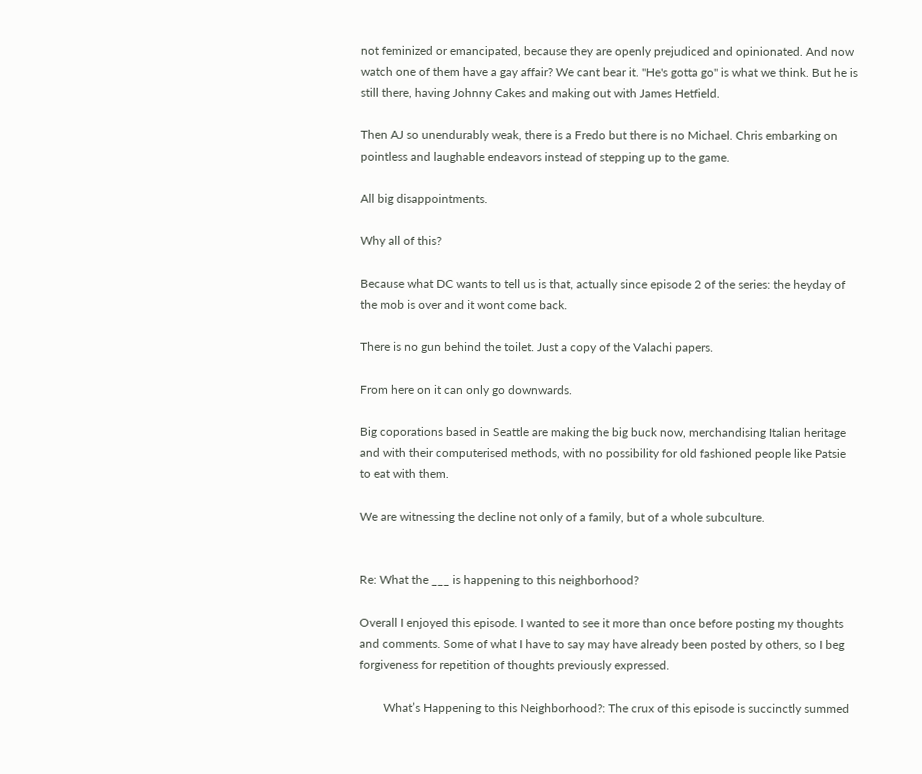not feminized or emancipated, because they are openly prejudiced and opinionated. And now watch one of them have a gay affair? We cant bear it. "He's gotta go" is what we think. But he is still there, having Johnny Cakes and making out with James Hetfield.

Then AJ so unendurably weak, there is a Fredo but there is no Michael. Chris embarking on pointless and laughable endeavors instead of stepping up to the game.

All big disappointments.

Why all of this?

Because what DC wants to tell us is that, actually since episode 2 of the series: the heyday of the mob is over and it wont come back.

There is no gun behind the toilet. Just a copy of the Valachi papers.

From here on it can only go downwards.

Big coporations based in Seattle are making the big buck now, merchandising Italian heritage and with their computerised methods, with no possibility for old fashioned people like Patsie to eat with them.

We are witnessing the decline not only of a family, but of a whole subculture.


Re: What the ___ is happening to this neighborhood?

Overall I enjoyed this episode. I wanted to see it more than once before posting my thoughts and comments. Some of what I have to say may have already been posted by others, so I beg forgiveness for repetition of thoughts previously expressed.

        What’s Happening to this Neighborhood?: The crux of this episode is succinctly summed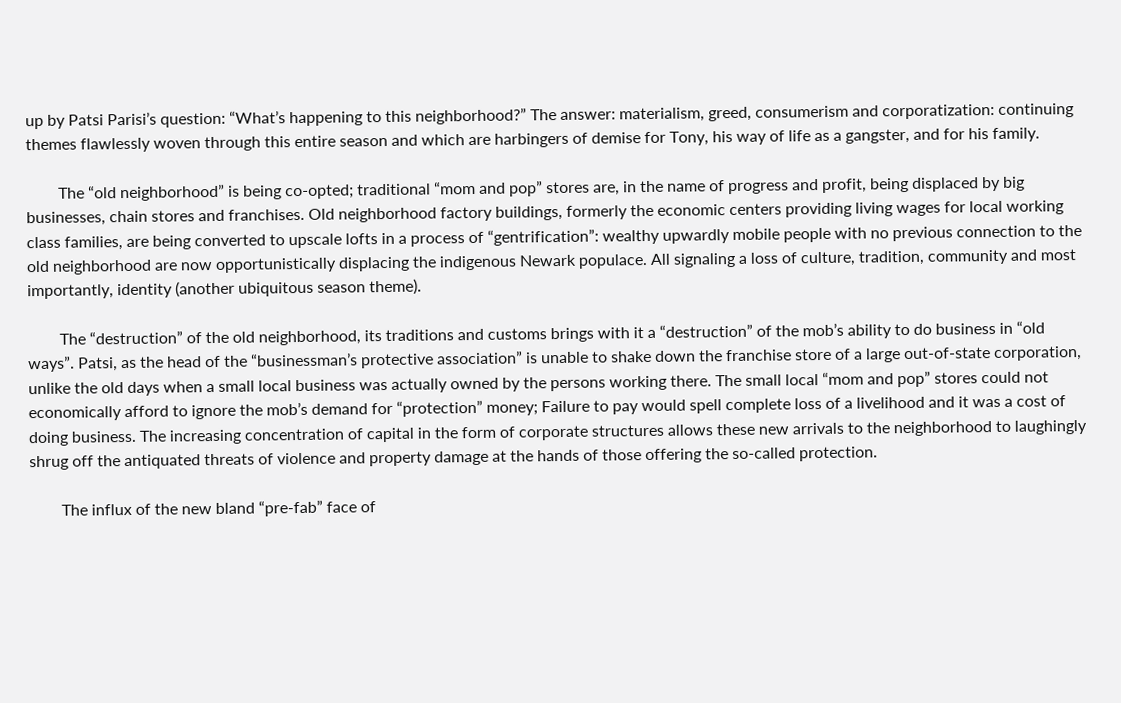up by Patsi Parisi’s question: “What’s happening to this neighborhood?” The answer: materialism, greed, consumerism and corporatization: continuing themes flawlessly woven through this entire season and which are harbingers of demise for Tony, his way of life as a gangster, and for his family.

        The “old neighborhood” is being co-opted; traditional “mom and pop” stores are, in the name of progress and profit, being displaced by big businesses, chain stores and franchises. Old neighborhood factory buildings, formerly the economic centers providing living wages for local working class families, are being converted to upscale lofts in a process of “gentrification”: wealthy upwardly mobile people with no previous connection to the old neighborhood are now opportunistically displacing the indigenous Newark populace. All signaling a loss of culture, tradition, community and most importantly, identity (another ubiquitous season theme).

        The “destruction” of the old neighborhood, its traditions and customs brings with it a “destruction” of the mob’s ability to do business in “old ways”. Patsi, as the head of the “businessman’s protective association” is unable to shake down the franchise store of a large out-of-state corporation, unlike the old days when a small local business was actually owned by the persons working there. The small local “mom and pop” stores could not economically afford to ignore the mob’s demand for “protection” money; Failure to pay would spell complete loss of a livelihood and it was a cost of doing business. The increasing concentration of capital in the form of corporate structures allows these new arrivals to the neighborhood to laughingly shrug off the antiquated threats of violence and property damage at the hands of those offering the so-called protection.

        The influx of the new bland “pre-fab” face of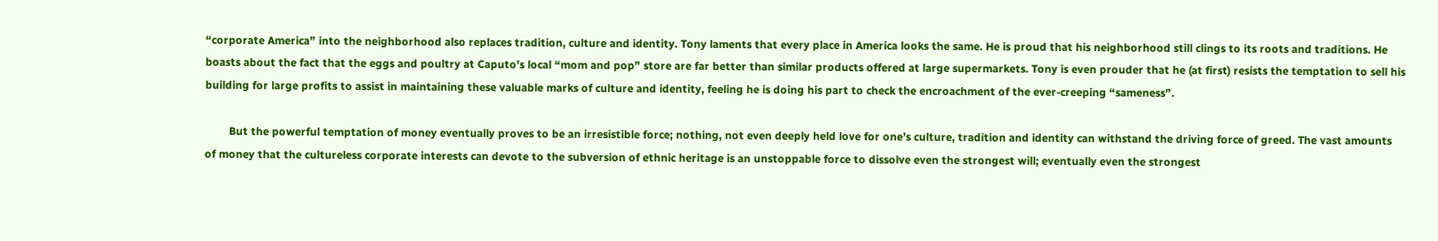“corporate America” into the neighborhood also replaces tradition, culture and identity. Tony laments that every place in America looks the same. He is proud that his neighborhood still clings to its roots and traditions. He boasts about the fact that the eggs and poultry at Caputo’s local “mom and pop” store are far better than similar products offered at large supermarkets. Tony is even prouder that he (at first) resists the temptation to sell his building for large profits to assist in maintaining these valuable marks of culture and identity, feeling he is doing his part to check the encroachment of the ever-creeping “sameness”.

        But the powerful temptation of money eventually proves to be an irresistible force; nothing, not even deeply held love for one’s culture, tradition and identity can withstand the driving force of greed. The vast amounts of money that the cultureless corporate interests can devote to the subversion of ethnic heritage is an unstoppable force to dissolve even the strongest will; eventually even the strongest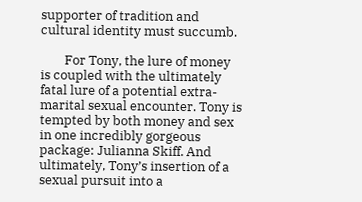supporter of tradition and cultural identity must succumb.

        For Tony, the lure of money is coupled with the ultimately fatal lure of a potential extra-marital sexual encounter. Tony is tempted by both money and sex in one incredibly gorgeous package: Julianna Skiff. And ultimately, Tony’s insertion of a sexual pursuit into a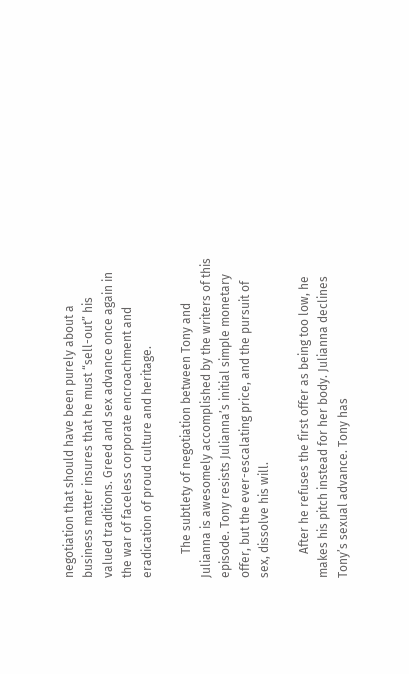negotiation that should have been purely about a business matter insures that he must “sell-out” his valued traditions. Greed and sex advance once again in the war of faceless corporate encroachment and eradication of proud culture and heritage.

        The subtlety of negotiation between Tony and Julianna is awesomely accomplished by the writers of this episode. Tony resists Julianna’s initial simple monetary offer, but the ever-escalating price, and the pursuit of sex, dissolve his will.

        After he refuses the first offer as being too low, he makes his pitch instead for her body. Julianna declines Tony’s sexual advance. Tony has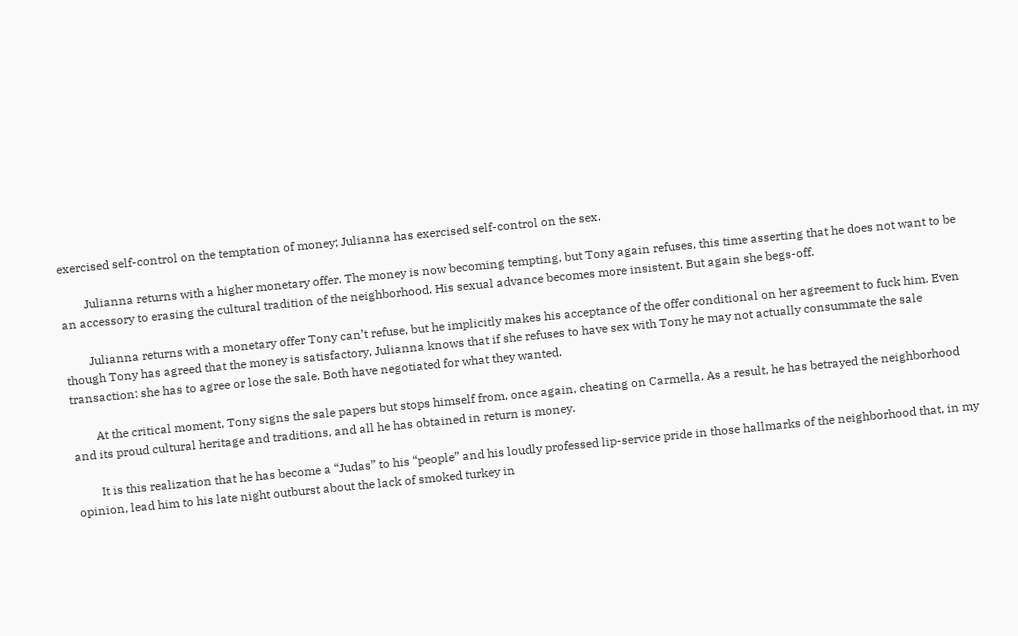exercised self-control on the temptation of money; Julianna has exercised self-control on the sex.

        Julianna returns with a higher monetary offer. The money is now becoming tempting, but Tony again refuses, this time asserting that he does not want to be an accessory to erasing the cultural tradition of the neighborhood. His sexual advance becomes more insistent. But again she begs-off.

        Julianna returns with a monetary offer Tony can’t refuse, but he implicitly makes his acceptance of the offer conditional on her agreement to fuck him. Even though Tony has agreed that the money is satisfactory, Julianna knows that if she refuses to have sex with Tony he may not actually consummate the sale transaction: she has to agree or lose the sale. Both have negotiated for what they wanted.

        At the critical moment, Tony signs the sale papers but stops himself from, once again, cheating on Carmella. As a result, he has betrayed the neighborhood and its proud cultural heritage and traditions, and all he has obtained in return is money.

        It is this realization that he has become a “Judas” to his “people” and his loudly professed lip-service pride in those hallmarks of the neighborhood that, in my opinion, lead him to his late night outburst about the lack of smoked turkey in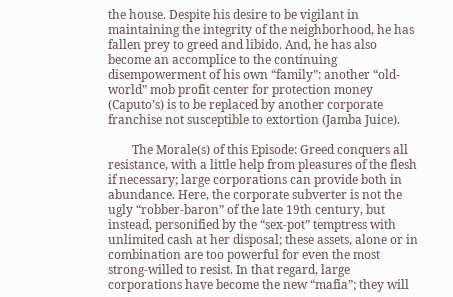the house. Despite his desire to be vigilant in maintaining the integrity of the neighborhood, he has fallen prey to greed and libido. And, he has also become an accomplice to the continuing disempowerment of his own “family”: another “old-world” mob profit center for protection money (Caputo’s) is to be replaced by another corporate franchise not susceptible to extortion (Jamba Juice).

        The Morale(s) of this Episode: Greed conquers all resistance, with a little help from pleasures of the flesh if necessary; large corporations can provide both in abundance. Here, the corporate subverter is not the ugly “robber-baron” of the late 19th century, but instead, personified by the “sex-pot” temptress with unlimited cash at her disposal; these assets, alone or in combination are too powerful for even the most strong-willed to resist. In that regard, large corporations have become the new “mafia”; they will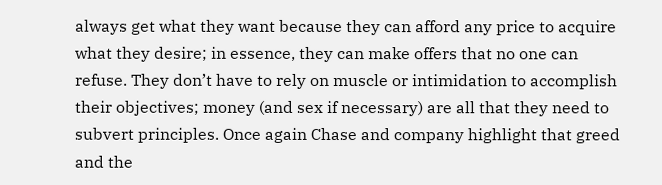always get what they want because they can afford any price to acquire what they desire; in essence, they can make offers that no one can refuse. They don’t have to rely on muscle or intimidation to accomplish their objectives; money (and sex if necessary) are all that they need to subvert principles. Once again Chase and company highlight that greed and the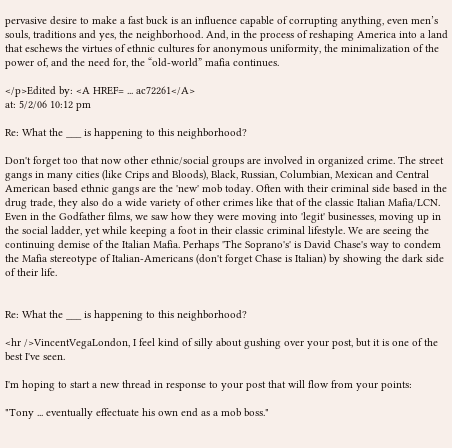pervasive desire to make a fast buck is an influence capable of corrupting anything, even men’s souls, traditions and yes, the neighborhood. And, in the process of reshaping America into a land that eschews the virtues of ethnic cultures for anonymous uniformity, the minimalization of the power of, and the need for, the “old-world” mafia continues.

</p>Edited by: <A HREF= ... ac72261</A>
at: 5/2/06 10:12 pm

Re: What the ___ is happening to this neighborhood?

Don't forget too that now other ethnic/social groups are involved in organized crime. The street gangs in many cities (like Crips and Bloods), Black, Russian, Columbian, Mexican and Central American based ethnic gangs are the 'new' mob today. Often with their criminal side based in the drug trade, they also do a wide variety of other crimes like that of the classic Italian Mafia/LCN. Even in the Godfather films, we saw how they were moving into 'legit' businesses, moving up in the social ladder, yet while keeping a foot in their classic criminal lifestyle. We are seeing the continuing demise of the Italian Mafia. Perhaps 'The Soprano's' is David Chase's way to condem the Mafia stereotype of Italian-Americans (don't forget Chase is Italian) by showing the dark side of their life.


Re: What the ___ is happening to this neighborhood?

<hr />VincentVegaLondon, I feel kind of silly about gushing over your post, but it is one of the best I've seen.

I'm hoping to start a new thread in response to your post that will flow from your points:

"Tony ... eventually effectuate his own end as a mob boss."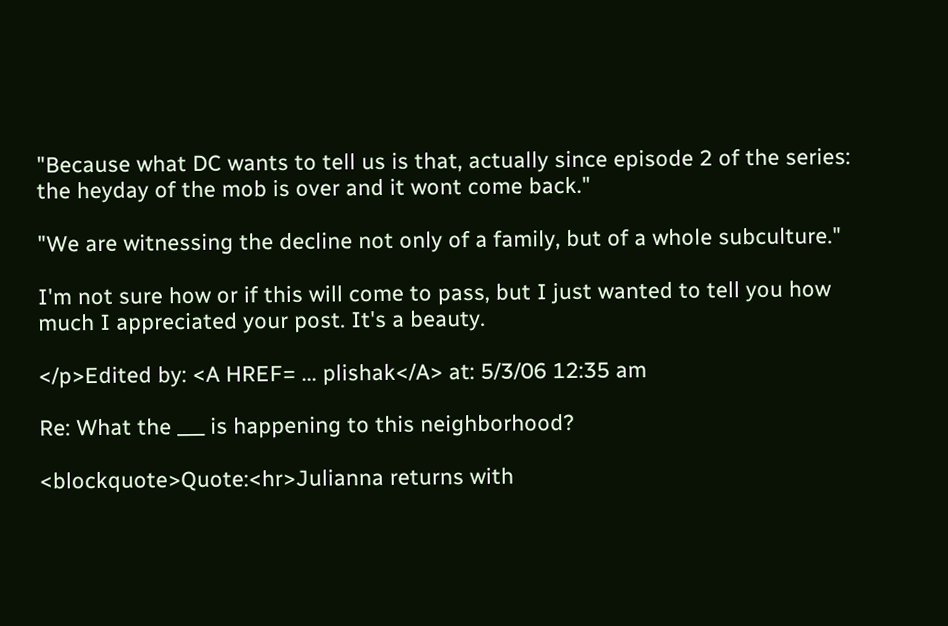"Because what DC wants to tell us is that, actually since episode 2 of the series: the heyday of the mob is over and it wont come back."

"We are witnessing the decline not only of a family, but of a whole subculture."

I'm not sure how or if this will come to pass, but I just wanted to tell you how much I appreciated your post. It's a beauty.

</p>Edited by: <A HREF= ... plishak</A> at: 5/3/06 12:35 am

Re: What the ___ is happening to this neighborhood?

<blockquote>Quote:<hr>Julianna returns with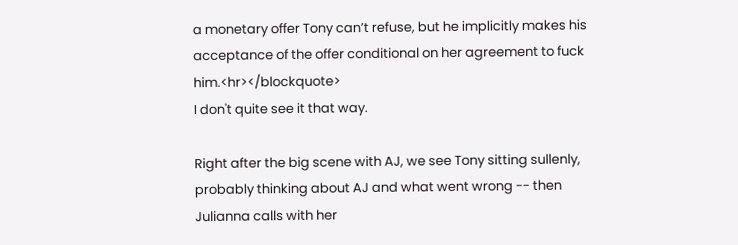a monetary offer Tony can’t refuse, but he implicitly makes his acceptance of the offer conditional on her agreement to fuck him.<hr></blockquote>
I don't quite see it that way.

Right after the big scene with AJ, we see Tony sitting sullenly, probably thinking about AJ and what went wrong -- then Julianna calls with her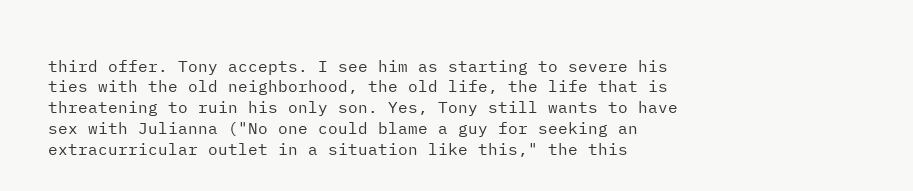third offer. Tony accepts. I see him as starting to severe his ties with the old neighborhood, the old life, the life that is threatening to ruin his only son. Yes, Tony still wants to have sex with Julianna ("No one could blame a guy for seeking an extracurricular outlet in a situation like this," the this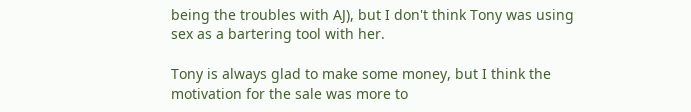being the troubles with AJ), but I don't think Tony was using sex as a bartering tool with her.

Tony is always glad to make some money, but I think the motivation for the sale was more to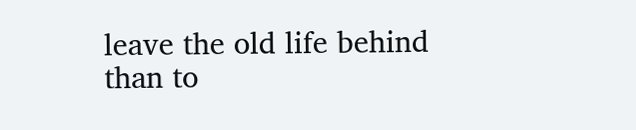leave the old life behind than to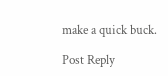make a quick buck.

Post Reply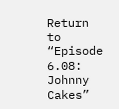Return to “Episode 6.08: Johnny Cakes”